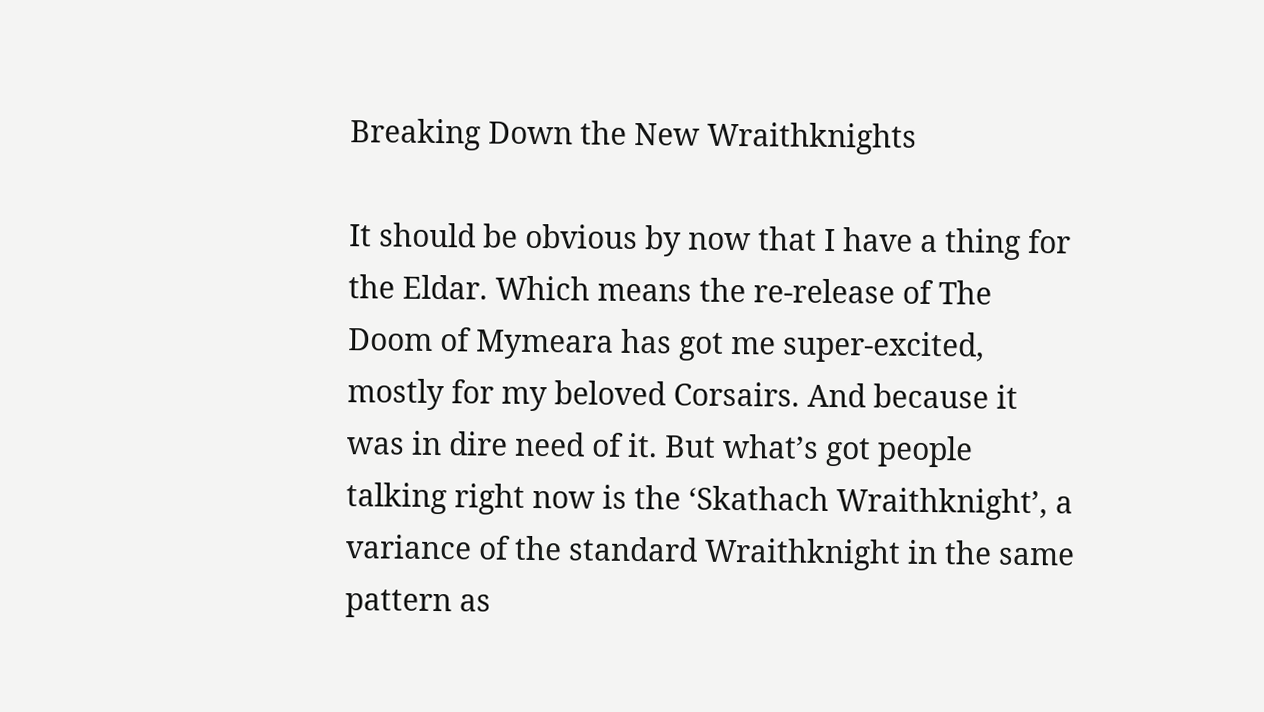Breaking Down the New Wraithknights

It should be obvious by now that I have a thing for the Eldar. Which means the re-release of The Doom of Mymeara has got me super-excited, mostly for my beloved Corsairs. And because it was in dire need of it. But what’s got people talking right now is the ‘Skathach Wraithknight’, a variance of the standard Wraithknight in the same pattern as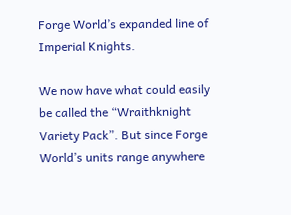Forge World’s expanded line of Imperial Knights.

We now have what could easily be called the “Wraithknight Variety Pack”. But since Forge World’s units range anywhere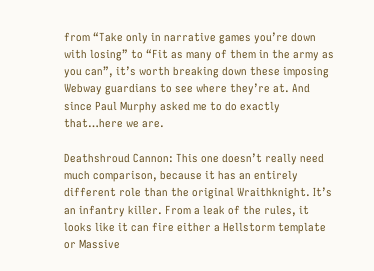from “Take only in narrative games you’re down with losing” to “Fit as many of them in the army as you can”, it’s worth breaking down these imposing Webway guardians to see where they’re at. And since Paul Murphy asked me to do exactly that…here we are.

Deathshroud Cannon: This one doesn’t really need much comparison, because it has an entirely different role than the original Wraithknight. It’s an infantry killer. From a leak of the rules, it looks like it can fire either a Hellstorm template or Massive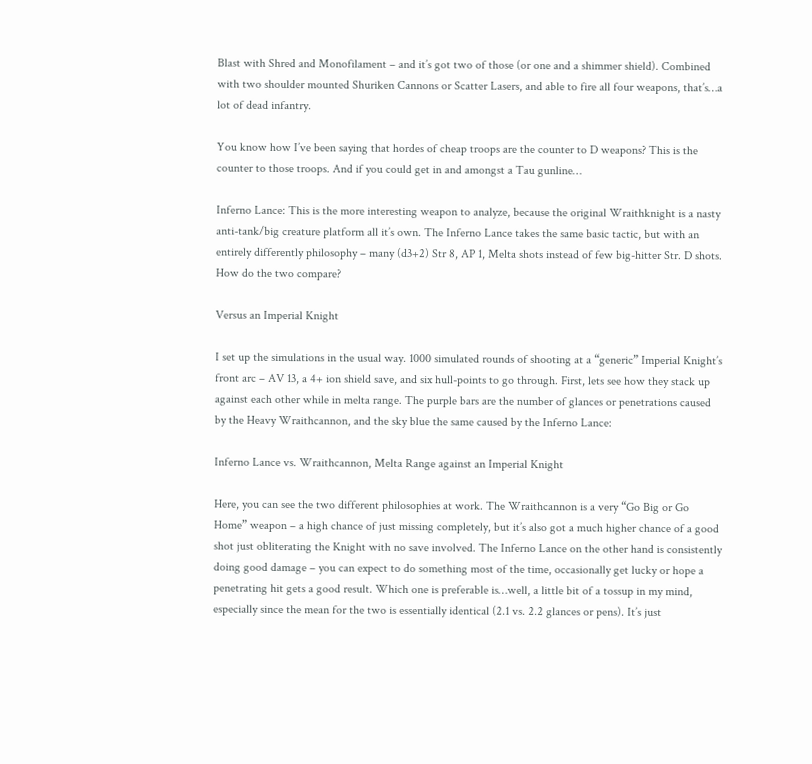Blast with Shred and Monofilament – and it’s got two of those (or one and a shimmer shield). Combined with two shoulder mounted Shuriken Cannons or Scatter Lasers, and able to fire all four weapons, that’s…a lot of dead infantry.

You know how I’ve been saying that hordes of cheap troops are the counter to D weapons? This is the counter to those troops. And if you could get in and amongst a Tau gunline…

Inferno Lance: This is the more interesting weapon to analyze, because the original Wraithknight is a nasty anti-tank/big creature platform all it’s own. The Inferno Lance takes the same basic tactic, but with an entirely differently philosophy – many (d3+2) Str 8, AP 1, Melta shots instead of few big-hitter Str. D shots. How do the two compare?

Versus an Imperial Knight

I set up the simulations in the usual way. 1000 simulated rounds of shooting at a “generic” Imperial Knight’s front arc – AV 13, a 4+ ion shield save, and six hull-points to go through. First, lets see how they stack up against each other while in melta range. The purple bars are the number of glances or penetrations caused by the Heavy Wraithcannon, and the sky blue the same caused by the Inferno Lance:

Inferno Lance vs. Wraithcannon, Melta Range against an Imperial Knight

Here, you can see the two different philosophies at work. The Wraithcannon is a very “Go Big or Go Home” weapon – a high chance of just missing completely, but it’s also got a much higher chance of a good shot just obliterating the Knight with no save involved. The Inferno Lance on the other hand is consistently doing good damage – you can expect to do something most of the time, occasionally get lucky or hope a penetrating hit gets a good result. Which one is preferable is…well, a little bit of a tossup in my mind, especially since the mean for the two is essentially identical (2.1 vs. 2.2 glances or pens). It’s just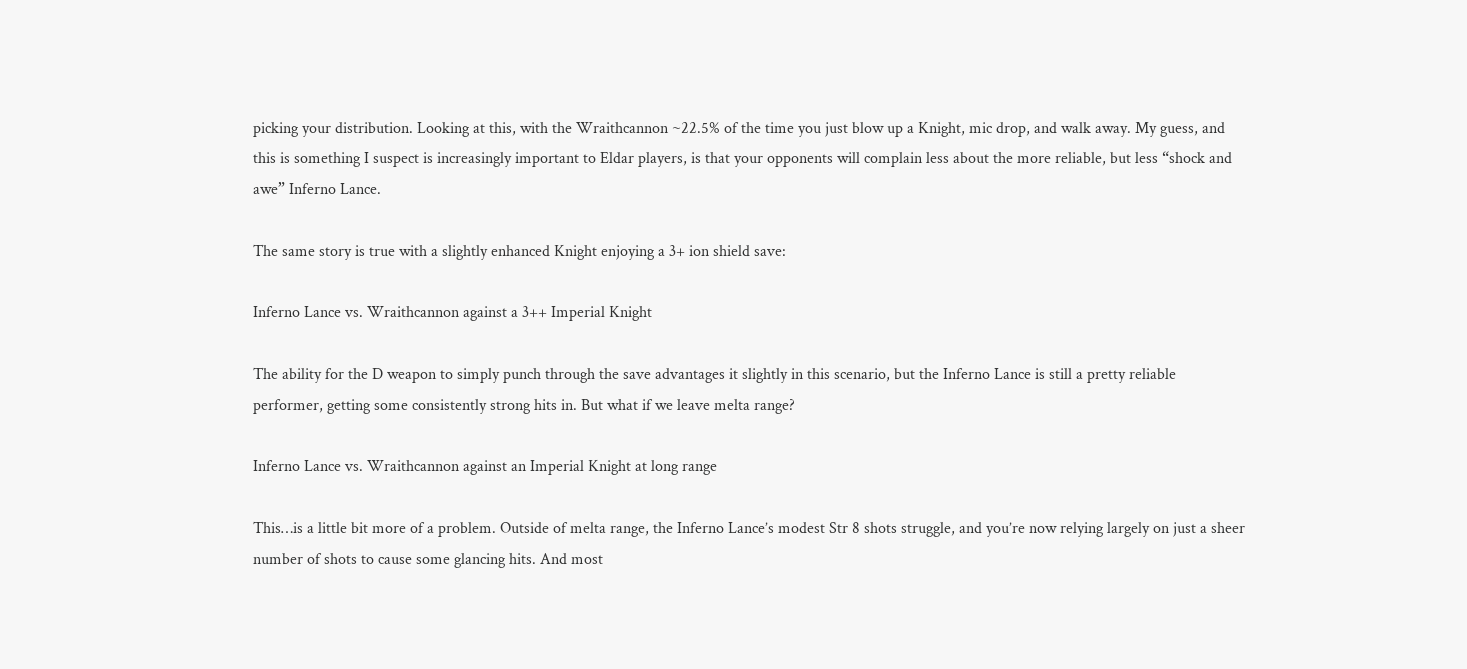picking your distribution. Looking at this, with the Wraithcannon ~22.5% of the time you just blow up a Knight, mic drop, and walk away. My guess, and this is something I suspect is increasingly important to Eldar players, is that your opponents will complain less about the more reliable, but less “shock and awe” Inferno Lance.

The same story is true with a slightly enhanced Knight enjoying a 3+ ion shield save:

Inferno Lance vs. Wraithcannon against a 3++ Imperial Knight

The ability for the D weapon to simply punch through the save advantages it slightly in this scenario, but the Inferno Lance is still a pretty reliable performer, getting some consistently strong hits in. But what if we leave melta range?

Inferno Lance vs. Wraithcannon against an Imperial Knight at long range

This…is a little bit more of a problem. Outside of melta range, the Inferno Lance’s modest Str 8 shots struggle, and you’re now relying largely on just a sheer number of shots to cause some glancing hits. And most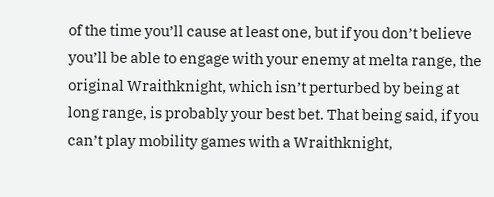of the time you’ll cause at least one, but if you don’t believe you’ll be able to engage with your enemy at melta range, the original Wraithknight, which isn’t perturbed by being at long range, is probably your best bet. That being said, if you can’t play mobility games with a Wraithknight,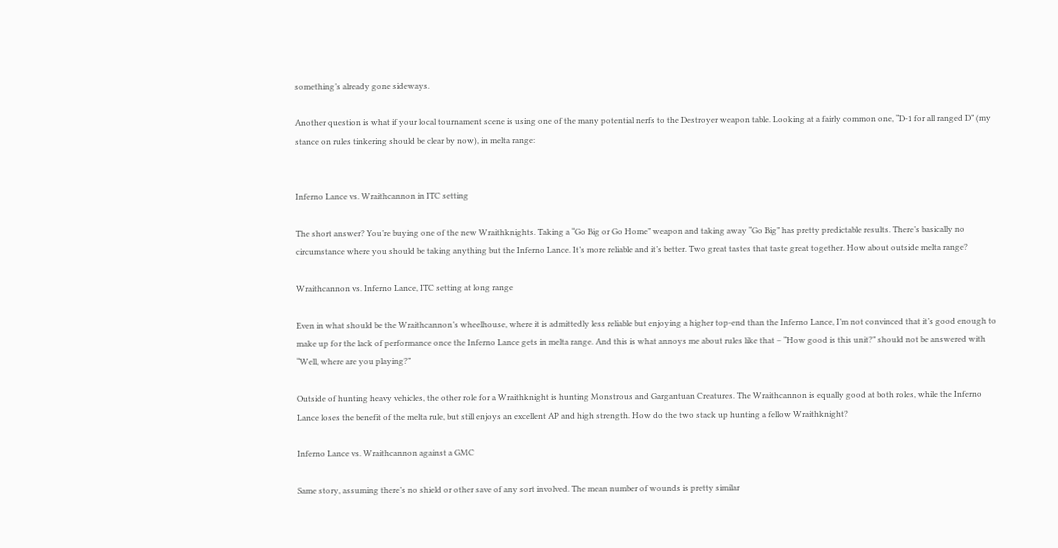something’s already gone sideways.

Another question is what if your local tournament scene is using one of the many potential nerfs to the Destroyer weapon table. Looking at a fairly common one, “D-1 for all ranged D” (my stance on rules tinkering should be clear by now), in melta range:


Inferno Lance vs. Wraithcannon in ITC setting

The short answer? You’re buying one of the new Wraithknights. Taking a “Go Big or Go Home” weapon and taking away “Go Big” has pretty predictable results. There’s basically no circumstance where you should be taking anything but the Inferno Lance. It’s more reliable and it’s better. Two great tastes that taste great together. How about outside melta range?

Wraithcannon vs. Inferno Lance, ITC setting at long range

Even in what should be the Wraithcannon’s wheelhouse, where it is admittedly less reliable but enjoying a higher top-end than the Inferno Lance, I’m not convinced that it’s good enough to make up for the lack of performance once the Inferno Lance gets in melta range. And this is what annoys me about rules like that – “How good is this unit?” should not be answered with “Well, where are you playing?”

Outside of hunting heavy vehicles, the other role for a Wraithknight is hunting Monstrous and Gargantuan Creatures. The Wraithcannon is equally good at both roles, while the Inferno Lance loses the benefit of the melta rule, but still enjoys an excellent AP and high strength. How do the two stack up hunting a fellow Wraithknight?

Inferno Lance vs. Wraithcannon against a GMC

Same story, assuming there’s no shield or other save of any sort involved. The mean number of wounds is pretty similar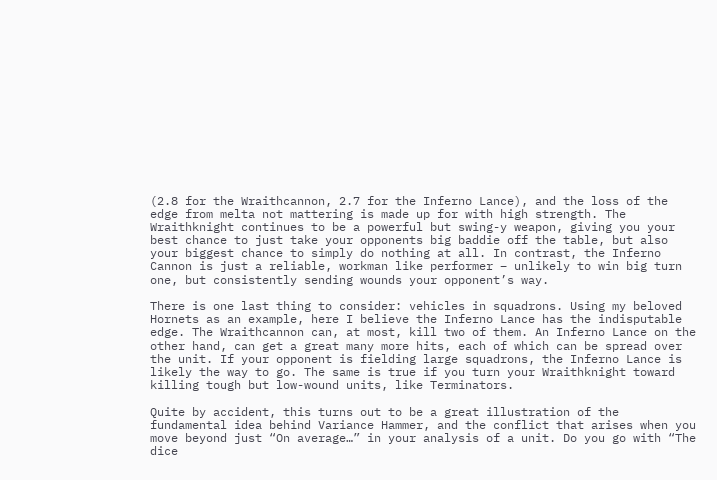(2.8 for the Wraithcannon, 2.7 for the Inferno Lance), and the loss of the edge from melta not mattering is made up for with high strength. The Wraithknight continues to be a powerful but swing-y weapon, giving you your best chance to just take your opponents big baddie off the table, but also your biggest chance to simply do nothing at all. In contrast, the Inferno Cannon is just a reliable, workman like performer – unlikely to win big turn one, but consistently sending wounds your opponent’s way.

There is one last thing to consider: vehicles in squadrons. Using my beloved Hornets as an example, here I believe the Inferno Lance has the indisputable edge. The Wraithcannon can, at most, kill two of them. An Inferno Lance on the other hand, can get a great many more hits, each of which can be spread over the unit. If your opponent is fielding large squadrons, the Inferno Lance is likely the way to go. The same is true if you turn your Wraithknight toward killing tough but low-wound units, like Terminators.

Quite by accident, this turns out to be a great illustration of the fundamental idea behind Variance Hammer, and the conflict that arises when you move beyond just “On average…” in your analysis of a unit. Do you go with “The dice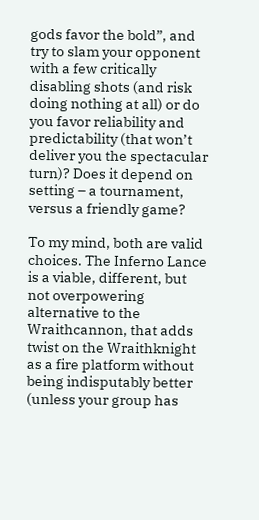gods favor the bold”, and try to slam your opponent with a few critically disabling shots (and risk doing nothing at all) or do you favor reliability and predictability (that won’t deliver you the spectacular turn)? Does it depend on setting – a tournament, versus a friendly game?

To my mind, both are valid choices. The Inferno Lance is a viable, different, but not overpowering alternative to the Wraithcannon, that adds twist on the Wraithknight as a fire platform without being indisputably better (unless your group has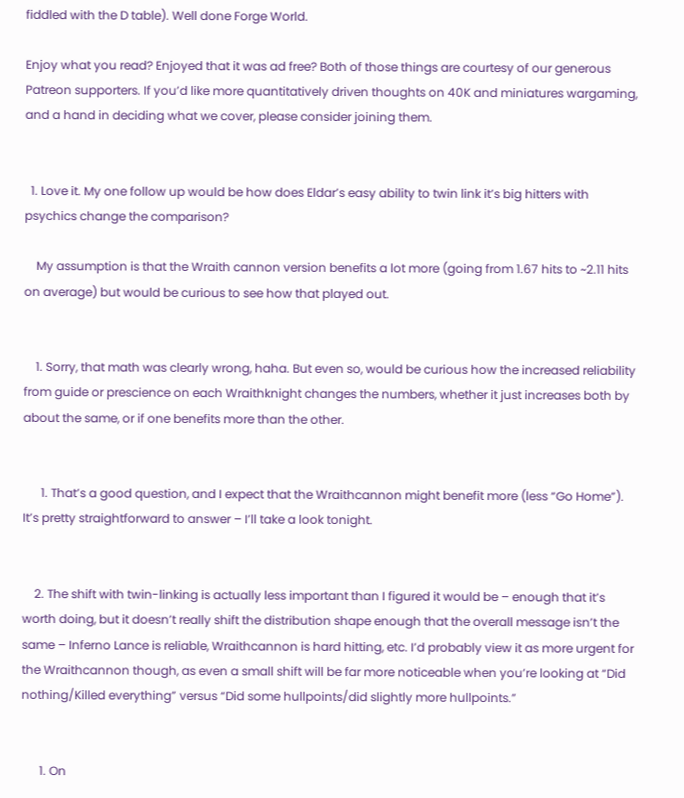fiddled with the D table). Well done Forge World.

Enjoy what you read? Enjoyed that it was ad free? Both of those things are courtesy of our generous Patreon supporters. If you’d like more quantitatively driven thoughts on 40K and miniatures wargaming, and a hand in deciding what we cover, please consider joining them.


  1. Love it. My one follow up would be how does Eldar’s easy ability to twin link it’s big hitters with psychics change the comparison?

    My assumption is that the Wraith cannon version benefits a lot more (going from 1.67 hits to ~2.11 hits on average) but would be curious to see how that played out.


    1. Sorry, that math was clearly wrong, haha. But even so, would be curious how the increased reliability from guide or prescience on each Wraithknight changes the numbers, whether it just increases both by about the same, or if one benefits more than the other.


      1. That’s a good question, and I expect that the Wraithcannon might benefit more (less “Go Home”). It’s pretty straightforward to answer – I’ll take a look tonight.


    2. The shift with twin-linking is actually less important than I figured it would be – enough that it’s worth doing, but it doesn’t really shift the distribution shape enough that the overall message isn’t the same – Inferno Lance is reliable, Wraithcannon is hard hitting, etc. I’d probably view it as more urgent for the Wraithcannon though, as even a small shift will be far more noticeable when you’re looking at “Did nothing/Killed everything” versus “Did some hullpoints/did slightly more hullpoints.”


      1. On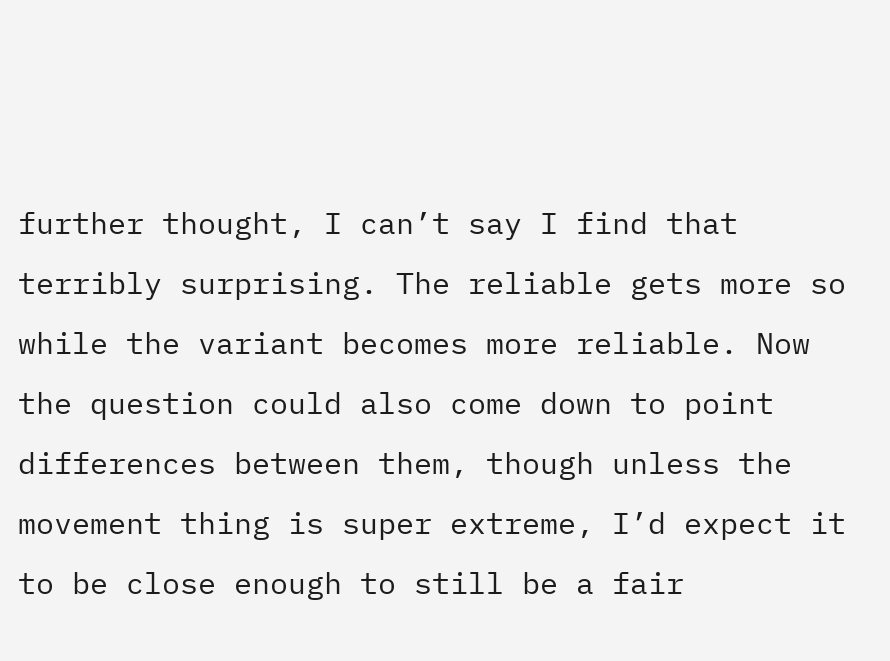further thought, I can’t say I find that terribly surprising. The reliable gets more so while the variant becomes more reliable. Now the question could also come down to point differences between them, though unless the movement thing is super extreme, I’d expect it to be close enough to still be a fair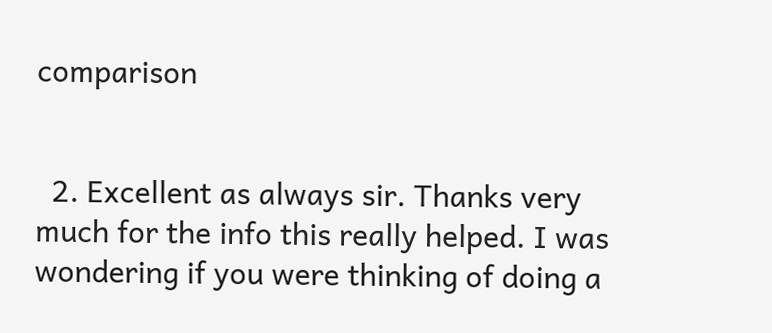comparison


  2. Excellent as always sir. Thanks very much for the info this really helped. I was wondering if you were thinking of doing a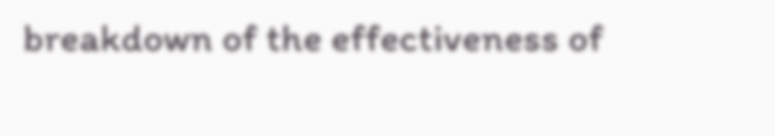breakdown of the effectiveness of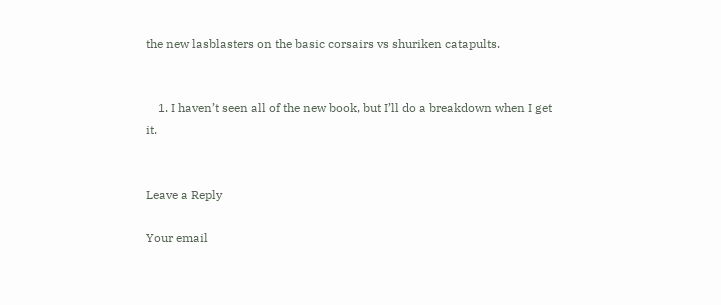the new lasblasters on the basic corsairs vs shuriken catapults.


    1. I haven’t seen all of the new book, but I’ll do a breakdown when I get it.


Leave a Reply

Your email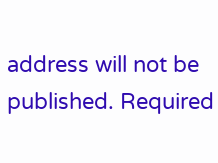address will not be published. Required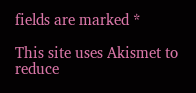fields are marked *

This site uses Akismet to reduce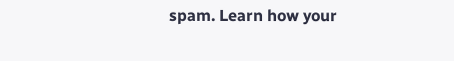spam. Learn how your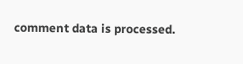comment data is processed.